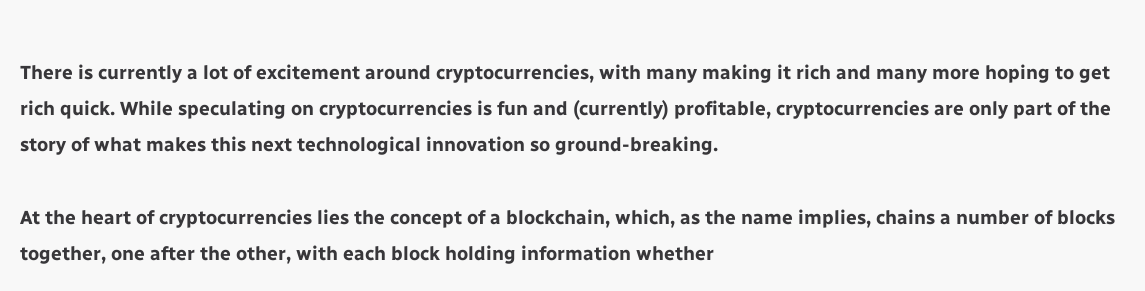There is currently a lot of excitement around cryptocurrencies, with many making it rich and many more hoping to get rich quick. While speculating on cryptocurrencies is fun and (currently) profitable, cryptocurrencies are only part of the story of what makes this next technological innovation so ground-breaking.

At the heart of cryptocurrencies lies the concept of a blockchain, which, as the name implies, chains a number of blocks together, one after the other, with each block holding information whether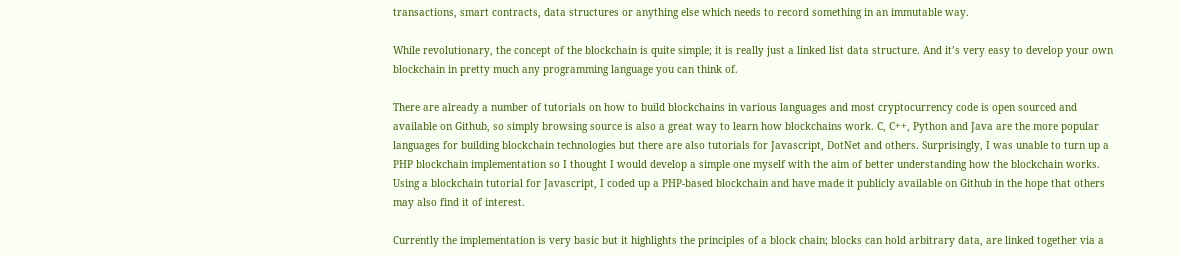transactions, smart contracts, data structures or anything else which needs to record something in an immutable way.

While revolutionary, the concept of the blockchain is quite simple; it is really just a linked list data structure. And it’s very easy to develop your own blockchain in pretty much any programming language you can think of.

There are already a number of tutorials on how to build blockchains in various languages and most cryptocurrency code is open sourced and available on Github, so simply browsing source is also a great way to learn how blockchains work. C, C++, Python and Java are the more popular languages for building blockchain technologies but there are also tutorials for Javascript, DotNet and others. Surprisingly, I was unable to turn up a PHP blockchain implementation so I thought I would develop a simple one myself with the aim of better understanding how the blockchain works. Using a blockchain tutorial for Javascript, I coded up a PHP-based blockchain and have made it publicly available on Github in the hope that others may also find it of interest.

Currently the implementation is very basic but it highlights the principles of a block chain; blocks can hold arbitrary data, are linked together via a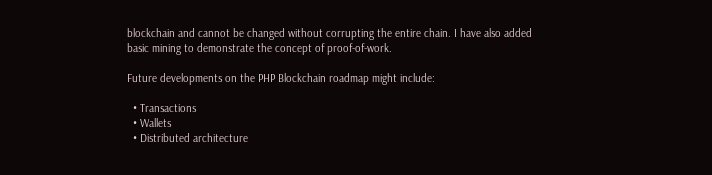blockchain and cannot be changed without corrupting the entire chain. I have also added basic mining to demonstrate the concept of proof-of-work.

Future developments on the PHP Blockchain roadmap might include:

  • Transactions
  • Wallets
  • Distributed architecture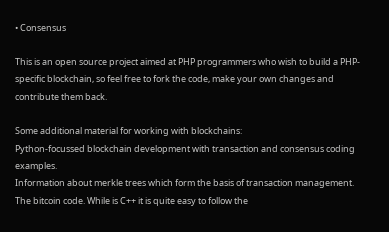• Consensus

This is an open source project aimed at PHP programmers who wish to build a PHP-specific blockchain, so feel free to fork the code, make your own changes and contribute them back.

Some additional material for working with blockchains:
Python-focussed blockchain development with transaction and consensus coding examples.
Information about merkle trees which form the basis of transaction management.
The bitcoin code. While is C++ it is quite easy to follow the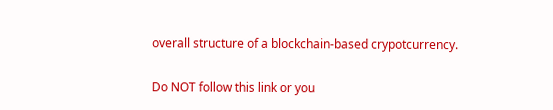overall structure of a blockchain-based crypotcurrency.

Do NOT follow this link or you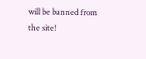will be banned from the site!